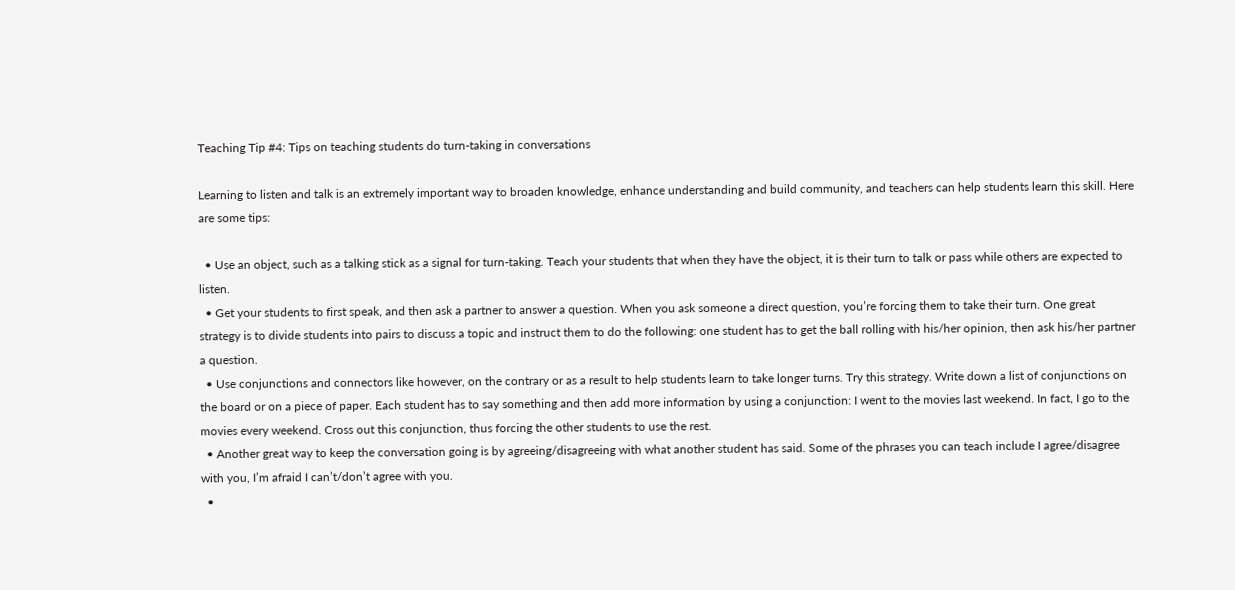Teaching Tip #4: Tips on teaching students do turn-taking in conversations

Learning to listen and talk is an extremely important way to broaden knowledge, enhance understanding and build community, and teachers can help students learn this skill. Here are some tips:

  • Use an object, such as a talking stick as a signal for turn-taking. Teach your students that when they have the object, it is their turn to talk or pass while others are expected to listen.
  • Get your students to first speak, and then ask a partner to answer a question. When you ask someone a direct question, you’re forcing them to take their turn. One great strategy is to divide students into pairs to discuss a topic and instruct them to do the following: one student has to get the ball rolling with his/her opinion, then ask his/her partner a question.
  • Use conjunctions and connectors like however, on the contrary or as a result to help students learn to take longer turns. Try this strategy. Write down a list of conjunctions on the board or on a piece of paper. Each student has to say something and then add more information by using a conjunction: I went to the movies last weekend. In fact, I go to the movies every weekend. Cross out this conjunction, thus forcing the other students to use the rest.
  • Another great way to keep the conversation going is by agreeing/disagreeing with what another student has said. Some of the phrases you can teach include I agree/disagree with you, I’m afraid I can’t/don’t agree with you.
  •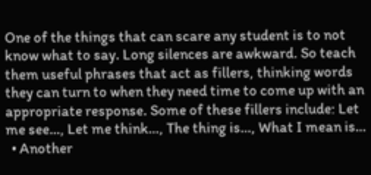One of the things that can scare any student is to not know what to say. Long silences are awkward. So teach them useful phrases that act as fillers, thinking words they can turn to when they need time to come up with an appropriate response. Some of these fillers include: Let me see…, Let me think…, The thing is…, What I mean is…
  • Another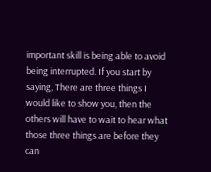important skill is being able to avoid being interrupted. If you start by saying, There are three things I would like to show you, then the others will have to wait to hear what those three things are before they can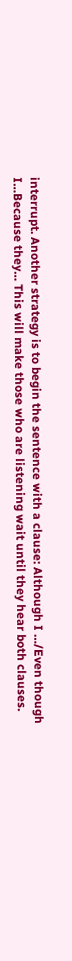interrupt. Another strategy is to begin the sentence with a clause: Although I …/Even though I…Because they… This will make those who are listening wait until they hear both clauses.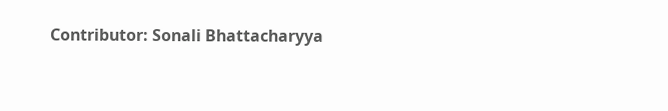Contributor: Sonali Bhattacharyya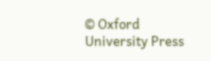© Oxford University Press